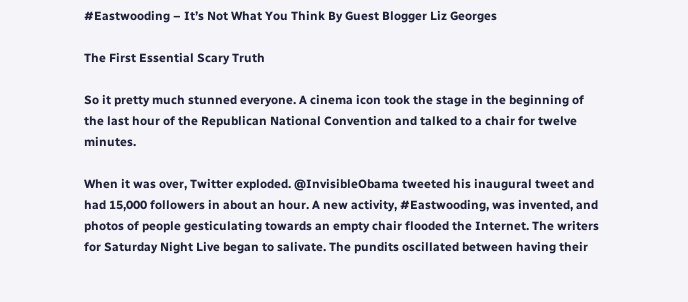#Eastwooding – It’s Not What You Think By Guest Blogger Liz Georges

The First Essential Scary Truth

So it pretty much stunned everyone. A cinema icon took the stage in the beginning of the last hour of the Republican National Convention and talked to a chair for twelve minutes.

When it was over, Twitter exploded. @InvisibleObama tweeted his inaugural tweet and had 15,000 followers in about an hour. A new activity, #Eastwooding, was invented, and photos of people gesticulating towards an empty chair flooded the Internet. The writers for Saturday Night Live began to salivate. The pundits oscillated between having their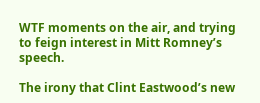WTF moments on the air, and trying to feign interest in Mitt Romney’s speech.

The irony that Clint Eastwood’s new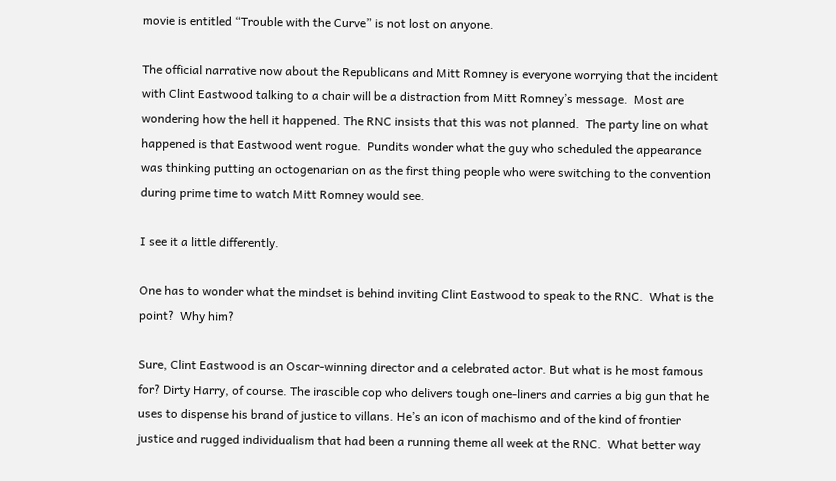movie is entitled “Trouble with the Curve” is not lost on anyone.

The official narrative now about the Republicans and Mitt Romney is everyone worrying that the incident with Clint Eastwood talking to a chair will be a distraction from Mitt Romney’s message.  Most are wondering how the hell it happened. The RNC insists that this was not planned.  The party line on what happened is that Eastwood went rogue.  Pundits wonder what the guy who scheduled the appearance was thinking putting an octogenarian on as the first thing people who were switching to the convention during prime time to watch Mitt Romney would see.

I see it a little differently.

One has to wonder what the mindset is behind inviting Clint Eastwood to speak to the RNC.  What is the point?  Why him?

Sure, Clint Eastwood is an Oscar-winning director and a celebrated actor. But what is he most famous for? Dirty Harry, of course. The irascible cop who delivers tough one-liners and carries a big gun that he uses to dispense his brand of justice to villans. He’s an icon of machismo and of the kind of frontier justice and rugged individualism that had been a running theme all week at the RNC.  What better way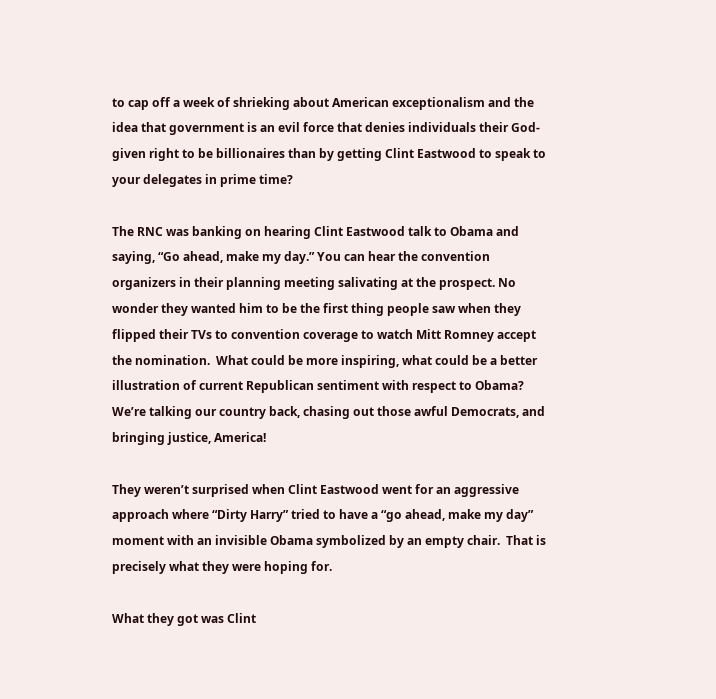to cap off a week of shrieking about American exceptionalism and the idea that government is an evil force that denies individuals their God-given right to be billionaires than by getting Clint Eastwood to speak to your delegates in prime time?

The RNC was banking on hearing Clint Eastwood talk to Obama and saying, “Go ahead, make my day.” You can hear the convention organizers in their planning meeting salivating at the prospect. No wonder they wanted him to be the first thing people saw when they flipped their TVs to convention coverage to watch Mitt Romney accept the nomination.  What could be more inspiring, what could be a better illustration of current Republican sentiment with respect to Obama?  We’re talking our country back, chasing out those awful Democrats, and bringing justice, America!

They weren’t surprised when Clint Eastwood went for an aggressive approach where “Dirty Harry” tried to have a “go ahead, make my day” moment with an invisible Obama symbolized by an empty chair.  That is precisely what they were hoping for.

What they got was Clint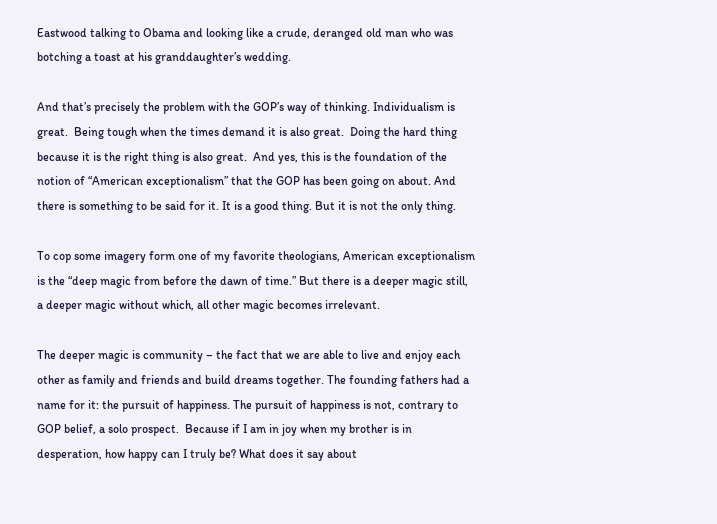Eastwood talking to Obama and looking like a crude, deranged old man who was botching a toast at his granddaughter’s wedding.

And that’s precisely the problem with the GOP’s way of thinking. Individualism is great.  Being tough when the times demand it is also great.  Doing the hard thing because it is the right thing is also great.  And yes, this is the foundation of the notion of “American exceptionalism” that the GOP has been going on about. And there is something to be said for it. It is a good thing. But it is not the only thing.

To cop some imagery form one of my favorite theologians, American exceptionalism is the “deep magic from before the dawn of time.” But there is a deeper magic still, a deeper magic without which, all other magic becomes irrelevant.

The deeper magic is community – the fact that we are able to live and enjoy each other as family and friends and build dreams together. The founding fathers had a name for it: the pursuit of happiness. The pursuit of happiness is not, contrary to GOP belief, a solo prospect.  Because if I am in joy when my brother is in desperation, how happy can I truly be? What does it say about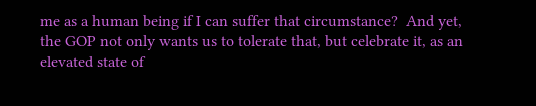me as a human being if I can suffer that circumstance?  And yet, the GOP not only wants us to tolerate that, but celebrate it, as an elevated state of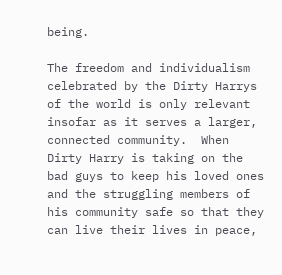being.

The freedom and individualism celebrated by the Dirty Harrys of the world is only relevant insofar as it serves a larger, connected community.  When Dirty Harry is taking on the bad guys to keep his loved ones and the struggling members of his community safe so that they can live their lives in peace,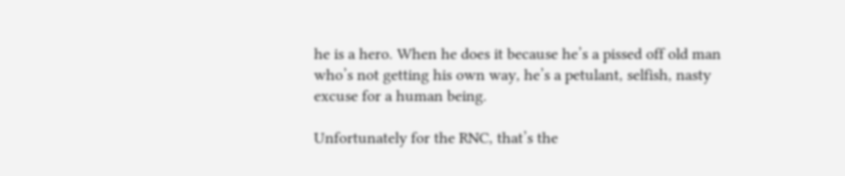he is a hero. When he does it because he’s a pissed off old man who’s not getting his own way, he’s a petulant, selfish, nasty excuse for a human being.

Unfortunately for the RNC, that’s the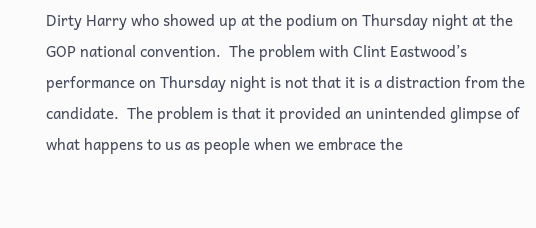Dirty Harry who showed up at the podium on Thursday night at the GOP national convention.  The problem with Clint Eastwood’s performance on Thursday night is not that it is a distraction from the candidate.  The problem is that it provided an unintended glimpse of what happens to us as people when we embrace the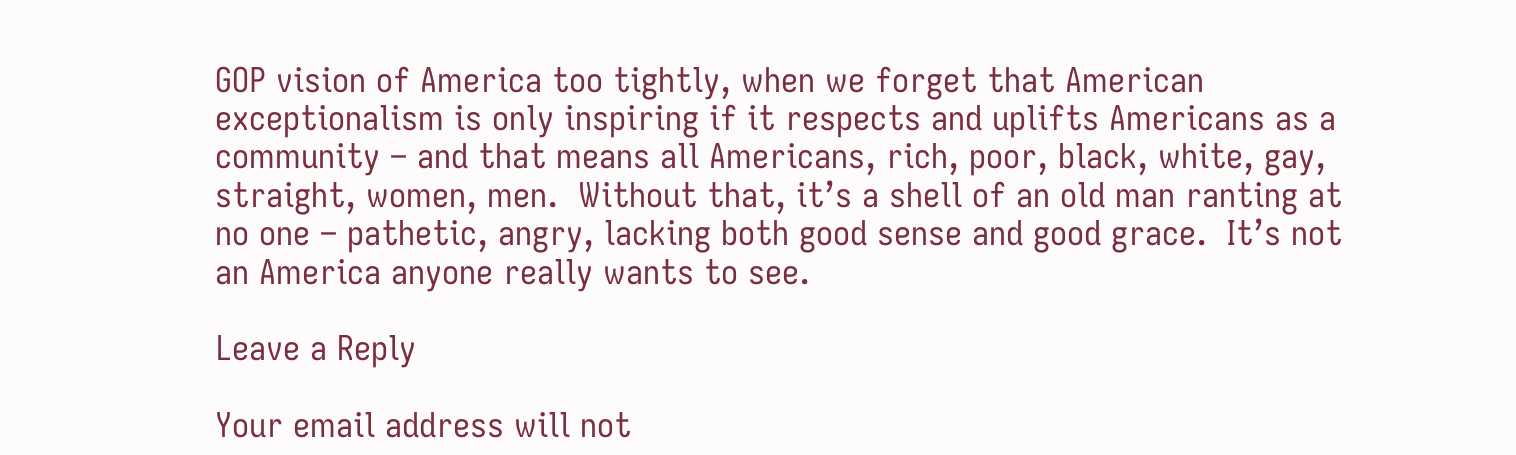GOP vision of America too tightly, when we forget that American exceptionalism is only inspiring if it respects and uplifts Americans as a community – and that means all Americans, rich, poor, black, white, gay, straight, women, men.  Without that, it’s a shell of an old man ranting at no one – pathetic, angry, lacking both good sense and good grace.  It’s not an America anyone really wants to see.

Leave a Reply

Your email address will not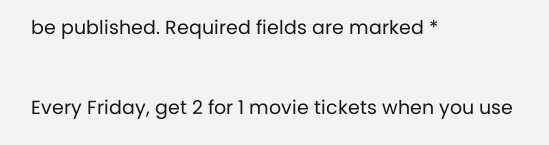be published. Required fields are marked *


Every Friday, get 2 for 1 movie tickets when you use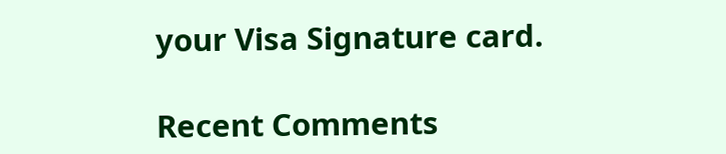your Visa Signature card.

Recent Comments